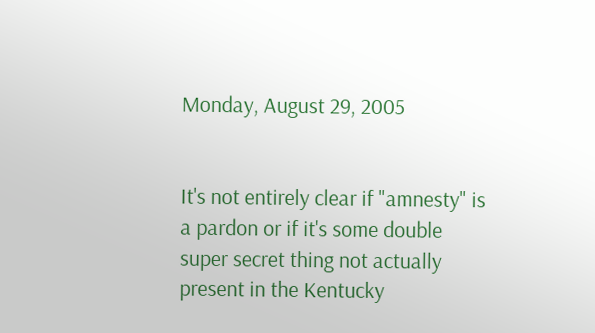Monday, August 29, 2005


It's not entirely clear if "amnesty" is a pardon or if it's some double super secret thing not actually present in the Kentucky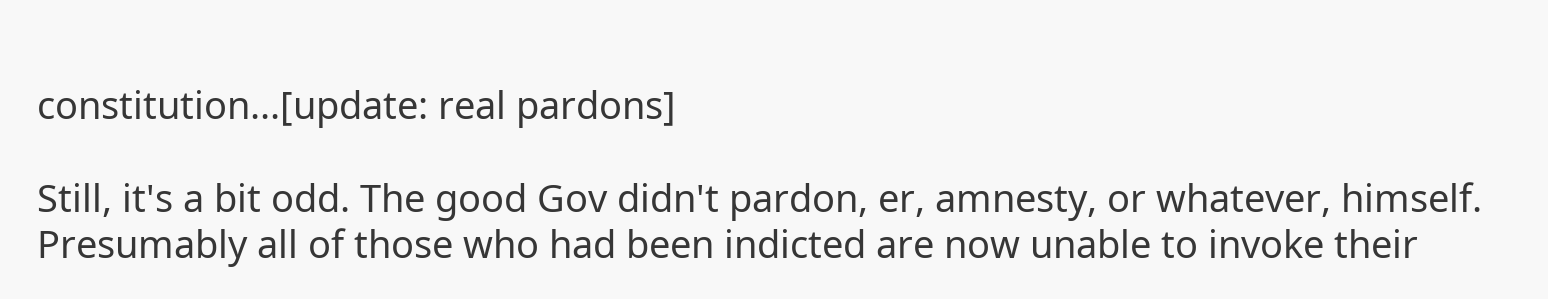constitution...[update: real pardons]

Still, it's a bit odd. The good Gov didn't pardon, er, amnesty, or whatever, himself. Presumably all of those who had been indicted are now unable to invoke their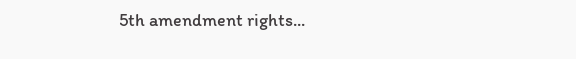5th amendment rights...